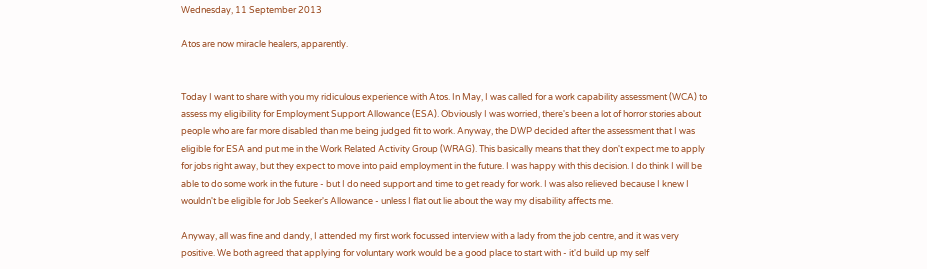Wednesday, 11 September 2013

Atos are now miracle healers, apparently.


Today I want to share with you my ridiculous experience with Atos. In May, I was called for a work capability assessment (WCA) to assess my eligibility for Employment Support Allowance (ESA). Obviously I was worried, there's been a lot of horror stories about people who are far more disabled than me being judged fit to work. Anyway, the DWP decided after the assessment that I was eligible for ESA and put me in the Work Related Activity Group (WRAG). This basically means that they don't expect me to apply for jobs right away, but they expect to move into paid employment in the future. I was happy with this decision. I do think I will be able to do some work in the future - but I do need support and time to get ready for work. I was also relieved because I knew I wouldn't be eligible for Job Seeker's Allowance - unless I flat out lie about the way my disability affects me.

Anyway, all was fine and dandy, I attended my first work focussed interview with a lady from the job centre, and it was very positive. We both agreed that applying for voluntary work would be a good place to start with - it'd build up my self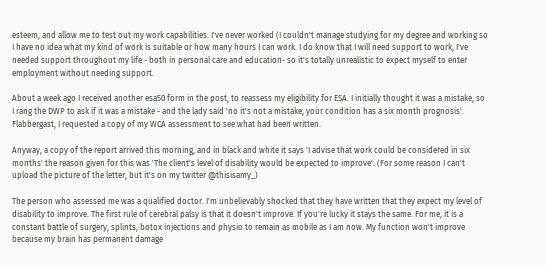esteem, and allow me to test out my work capabilities. I've never worked (I couldn't manage studying for my degree and working so I have no idea what my kind of work is suitable or how many hours I can work. I do know that I will need support to work, I've needed support throughout my life - both in personal care and education- so it's totally unrealistic to expect myself to enter employment without needing support.

About a week ago I received another esa50 form in the post, to reassess my eligibility for ESA. I initially thought it was a mistake, so I rang the DWP to ask if it was a mistake - and the lady said 'no it's not a mistake, your condition has a six month prognosis'. Flabbergast, I requested a copy of my WCA assessment to see what had been written.

Anyway, a copy of the report arrived this morning, and in black and white it says 'I advise that work could be considered in six months' the reason given for this was 'The client's level of disability would be expected to improve'. (For some reason I can't upload the picture of the letter, but it's on my twitter @thisisamy_)

The person who assessed me was a qualified doctor. I'm unbelievably shocked that they have written that they expect my level of disability to improve. The first rule of cerebral palsy is that it doesn't improve. If you're lucky it stays the same. For me, it is a constant battle of surgery, splints, botox injections and physio to remain as mobile as I am now. My function won't improve because my brain has permanent damage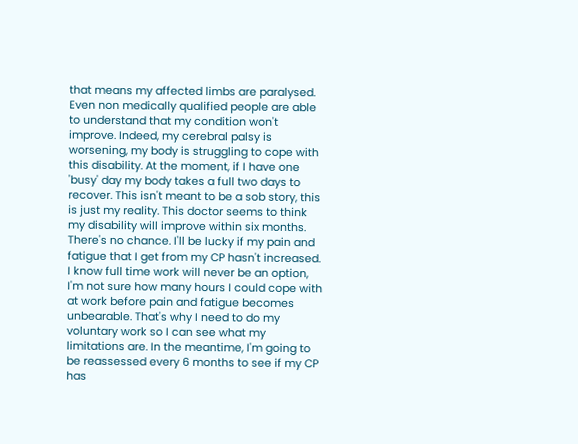that means my affected limbs are paralysed. Even non medically qualified people are able to understand that my condition won't improve. Indeed, my cerebral palsy is worsening, my body is struggling to cope with this disability. At the moment, if I have one 'busy' day my body takes a full two days to recover. This isn't meant to be a sob story, this is just my reality. This doctor seems to think my disability will improve within six months. There's no chance. I'll be lucky if my pain and fatigue that I get from my CP hasn't increased. I know full time work will never be an option, I'm not sure how many hours I could cope with at work before pain and fatigue becomes unbearable. That's why I need to do my voluntary work so I can see what my limitations are. In the meantime, I'm going to be reassessed every 6 months to see if my CP has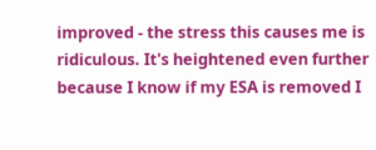improved - the stress this causes me is ridiculous. It's heightened even further because I know if my ESA is removed I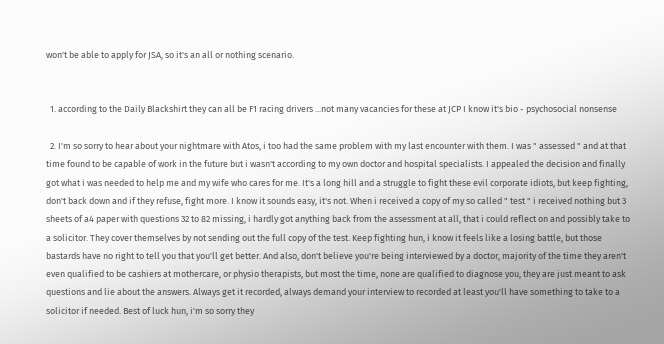won't be able to apply for JSA, so it's an all or nothing scenario.


  1. according to the Daily Blackshirt they can all be F1 racing drivers ...not many vacancies for these at JCP I know it's bio - psychosocial nonsense

  2. I'm so sorry to hear about your nightmare with Atos, i too had the same problem with my last encounter with them. I was " assessed " and at that time found to be capable of work in the future but i wasn't according to my own doctor and hospital specialists. I appealed the decision and finally got what i was needed to help me and my wife who cares for me. It's a long hill and a struggle to fight these evil corporate idiots, but keep fighting, don't back down and if they refuse, fight more. I know it sounds easy, it's not. When i received a copy of my so called " test " i received nothing but 3 sheets of a4 paper with questions 32 to 82 missing, i hardly got anything back from the assessment at all, that i could reflect on and possibly take to a solicitor. They cover themselves by not sending out the full copy of the test. Keep fighting hun, i know it feels like a losing battle, but those bastards have no right to tell you that you'll get better. And also, don't believe you're being interviewed by a doctor, majority of the time they aren't even qualified to be cashiers at mothercare, or physio therapists, but most the time, none are qualified to diagnose you, they are just meant to ask questions and lie about the answers. Always get it recorded, always demand your interview to recorded at least you'll have something to take to a solicitor if needed. Best of luck hun, i'm so sorry they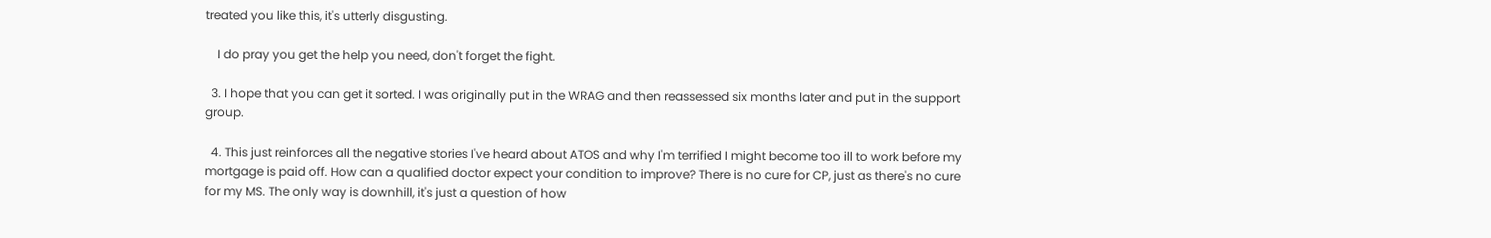treated you like this, it's utterly disgusting.

    I do pray you get the help you need, don't forget the fight.

  3. I hope that you can get it sorted. I was originally put in the WRAG and then reassessed six months later and put in the support group.

  4. This just reinforces all the negative stories I've heard about ATOS and why I'm terrified I might become too ill to work before my mortgage is paid off. How can a qualified doctor expect your condition to improve? There is no cure for CP, just as there's no cure for my MS. The only way is downhill, it's just a question of how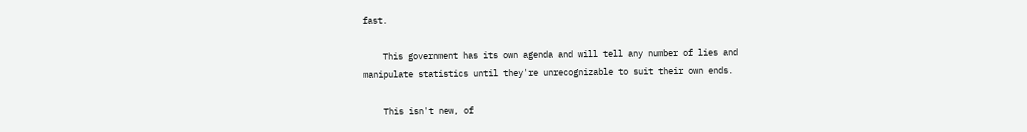fast.

    This government has its own agenda and will tell any number of lies and manipulate statistics until they're unrecognizable to suit their own ends.

    This isn't new, of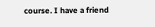course. I have a friend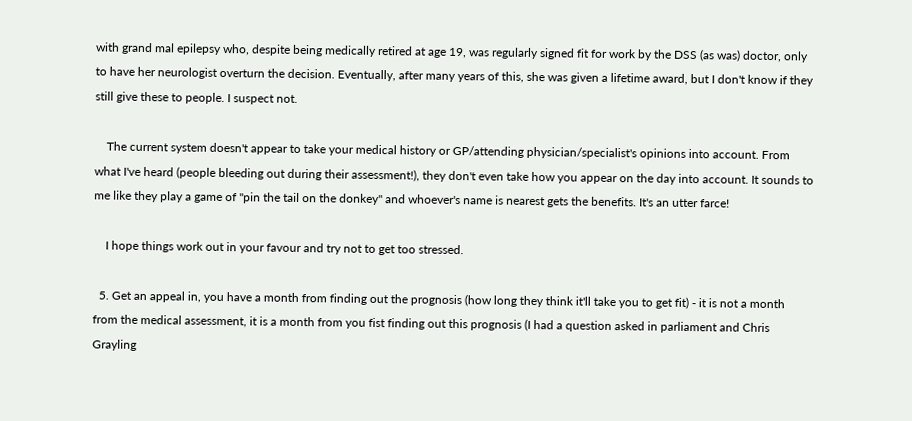with grand mal epilepsy who, despite being medically retired at age 19, was regularly signed fit for work by the DSS (as was) doctor, only to have her neurologist overturn the decision. Eventually, after many years of this, she was given a lifetime award, but I don't know if they still give these to people. I suspect not.

    The current system doesn't appear to take your medical history or GP/attending physician/specialist's opinions into account. From what I've heard (people bleeding out during their assessment!), they don't even take how you appear on the day into account. It sounds to me like they play a game of "pin the tail on the donkey" and whoever's name is nearest gets the benefits. It's an utter farce!

    I hope things work out in your favour and try not to get too stressed.

  5. Get an appeal in, you have a month from finding out the prognosis (how long they think it'll take you to get fit) - it is not a month from the medical assessment, it is a month from you fist finding out this prognosis (I had a question asked in parliament and Chris Grayling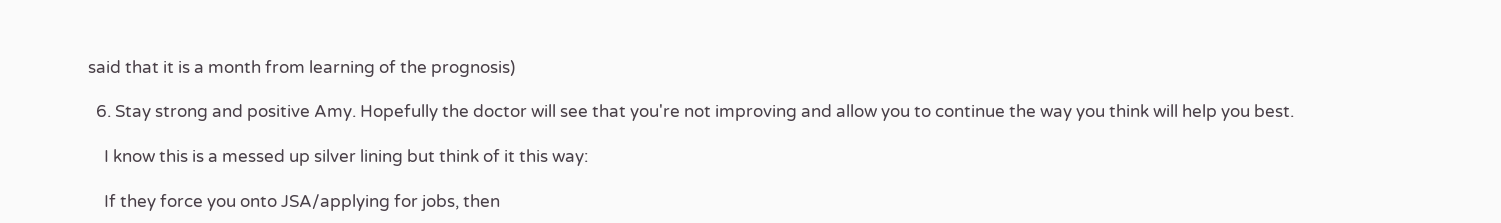said that it is a month from learning of the prognosis)

  6. Stay strong and positive Amy. Hopefully the doctor will see that you're not improving and allow you to continue the way you think will help you best.

    I know this is a messed up silver lining but think of it this way:

    If they force you onto JSA/applying for jobs, then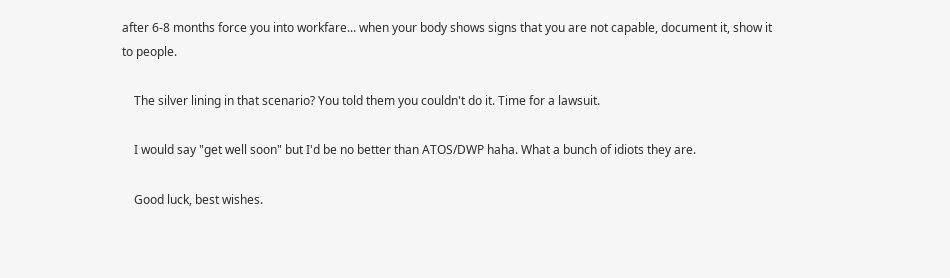after 6-8 months force you into workfare... when your body shows signs that you are not capable, document it, show it to people.

    The silver lining in that scenario? You told them you couldn't do it. Time for a lawsuit.

    I would say "get well soon" but I'd be no better than ATOS/DWP haha. What a bunch of idiots they are.

    Good luck, best wishes.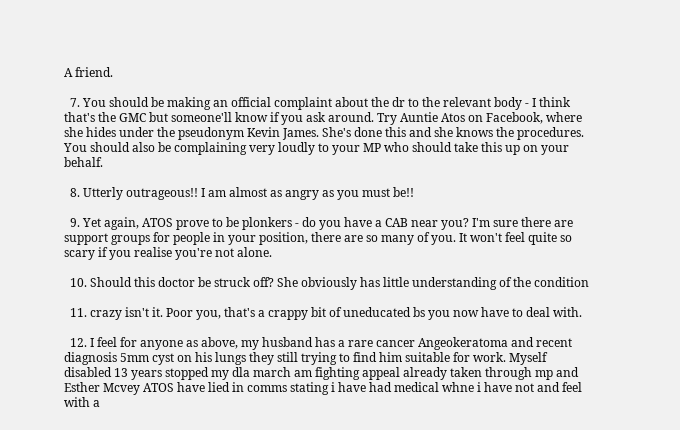A friend.

  7. You should be making an official complaint about the dr to the relevant body - I think that's the GMC but someone'll know if you ask around. Try Auntie Atos on Facebook, where she hides under the pseudonym Kevin James. She's done this and she knows the procedures. You should also be complaining very loudly to your MP who should take this up on your behalf.

  8. Utterly outrageous!! I am almost as angry as you must be!!

  9. Yet again, ATOS prove to be plonkers - do you have a CAB near you? I'm sure there are support groups for people in your position, there are so many of you. It won't feel quite so scary if you realise you're not alone.

  10. Should this doctor be struck off? She obviously has little understanding of the condition

  11. crazy isn't it. Poor you, that's a crappy bit of uneducated bs you now have to deal with.

  12. I feel for anyone as above, my husband has a rare cancer Angeokeratoma and recent diagnosis 5mm cyst on his lungs they still trying to find him suitable for work. Myself disabled 13 years stopped my dla march am fighting appeal already taken through mp and Esther Mcvey ATOS have lied in comms stating i have had medical whne i have not and feel with a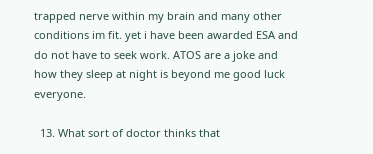trapped nerve within my brain and many other conditions im fit. yet i have been awarded ESA and do not have to seek work. ATOS are a joke and how they sleep at night is beyond me good luck everyone.

  13. What sort of doctor thinks that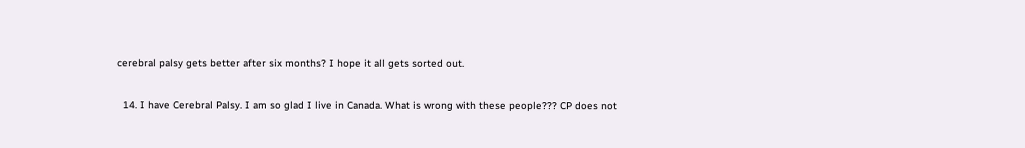cerebral palsy gets better after six months? I hope it all gets sorted out.

  14. I have Cerebral Palsy. I am so glad I live in Canada. What is wrong with these people??? CP does not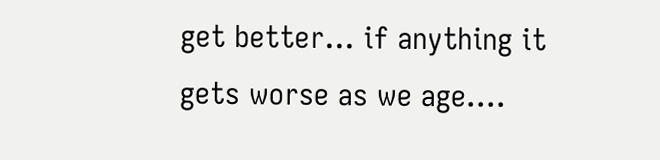get better... if anything it gets worse as we age....